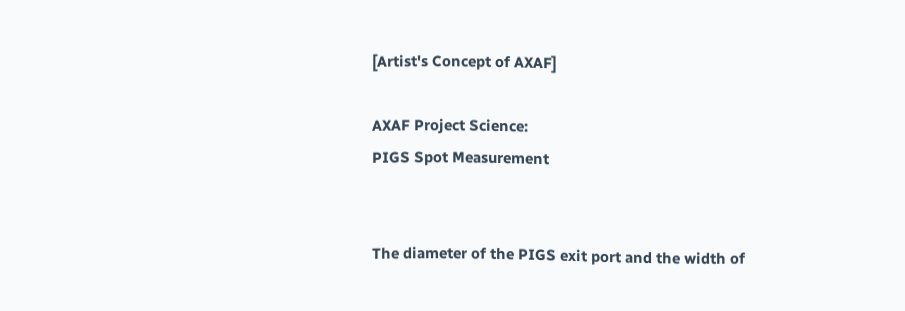[Artist's Concept of AXAF]

AXAF Project Science:
PIGS Spot Measurement


The diameter of the PIGS exit port and the width of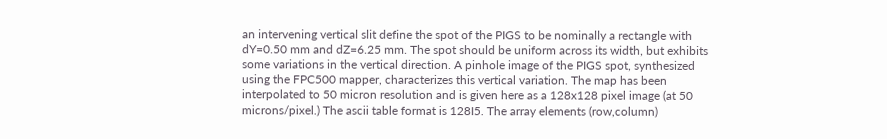an intervening vertical slit define the spot of the PIGS to be nominally a rectangle with dY=0.50 mm and dZ=6.25 mm. The spot should be uniform across its width, but exhibits some variations in the vertical direction. A pinhole image of the PIGS spot, synthesized using the FPC500 mapper, characterizes this vertical variation. The map has been interpolated to 50 micron resolution and is given here as a 128x128 pixel image (at 50 microns/pixel.) The ascii table format is 128I5. The array elements (row,column)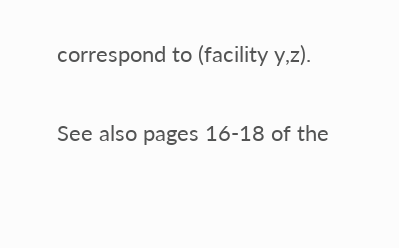correspond to (facility y,z).

See also pages 16-18 of the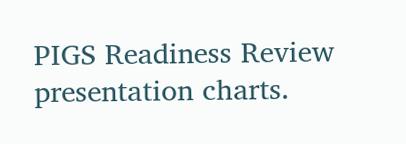PIGS Readiness Review presentation charts.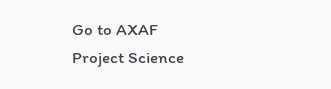Go to AXAF Project Science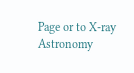Page or to X-ray Astronomy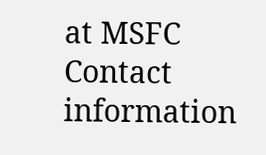at MSFC
Contact information